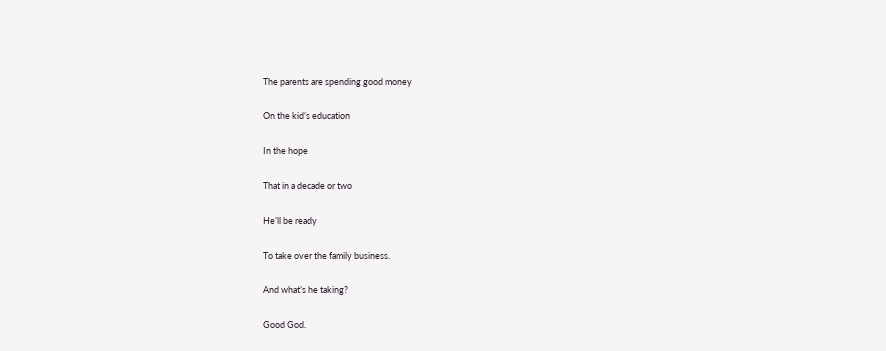The parents are spending good money

On the kid’s education

In the hope

That in a decade or two

He’ll be ready

To take over the family business.

And what’s he taking?

Good God.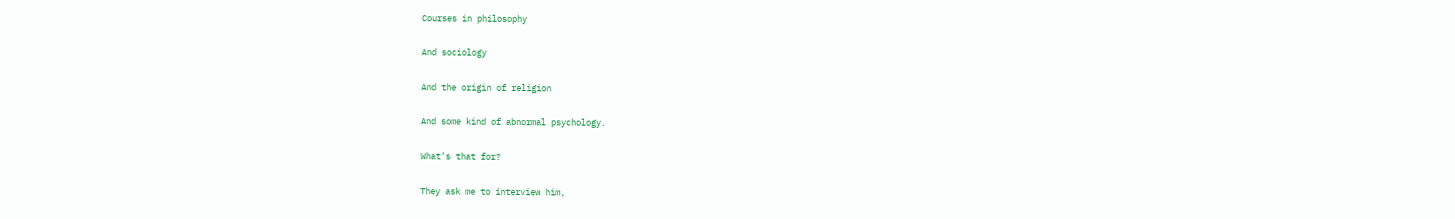Courses in philosophy

And sociology

And the origin of religion

And some kind of abnormal psychology.

What’s that for?

They ask me to interview him,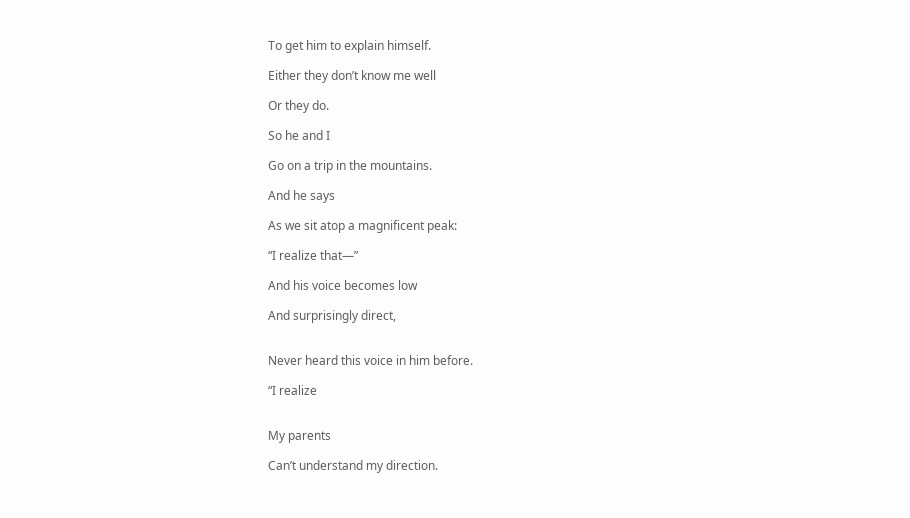To get him to explain himself.

Either they don’t know me well

Or they do.

So he and I

Go on a trip in the mountains.

And he says

As we sit atop a magnificent peak:

“I realize that—”

And his voice becomes low

And surprisingly direct,


Never heard this voice in him before.

“I realize


My parents

Can’t understand my direction.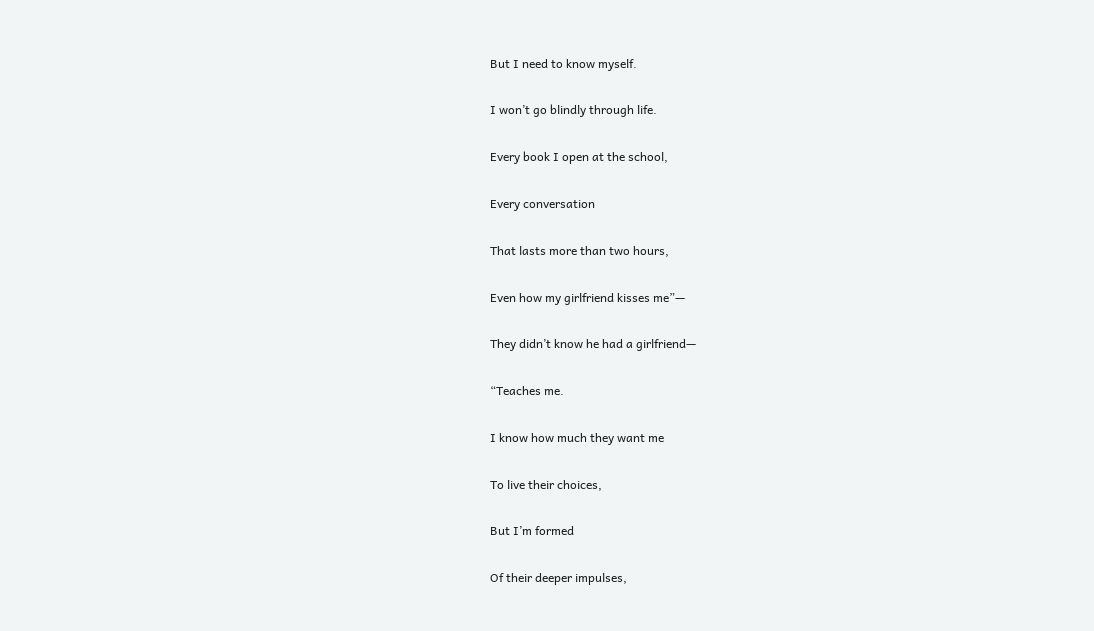But I need to know myself.

I won’t go blindly through life.

Every book I open at the school,

Every conversation

That lasts more than two hours,

Even how my girlfriend kisses me”—

They didn’t know he had a girlfriend—

“Teaches me.

I know how much they want me

To live their choices,

But I’m formed

Of their deeper impulses,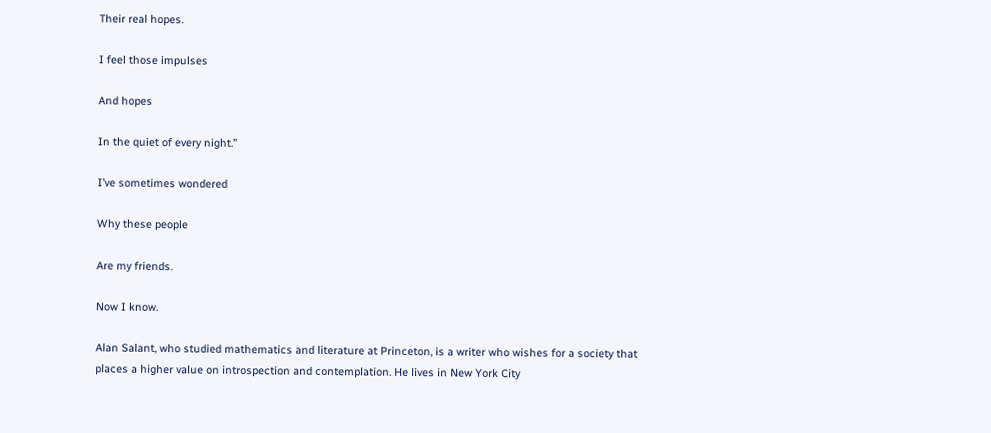Their real hopes.

I feel those impulses

And hopes

In the quiet of every night.”

I’ve sometimes wondered

Why these people

Are my friends.

Now I know.

Alan Salant, who studied mathematics and literature at Princeton, is a writer who wishes for a society that places a higher value on introspection and contemplation. He lives in New York City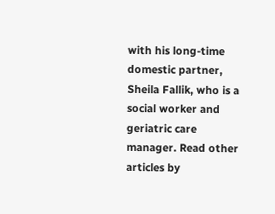with his long-time domestic partner, Sheila Fallik, who is a social worker and geriatric care manager. Read other articles by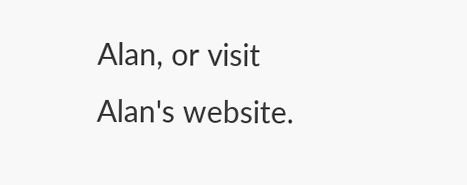Alan, or visit Alan's website.